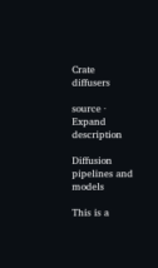Crate diffusers

source ·
Expand description

Diffusion pipelines and models

This is a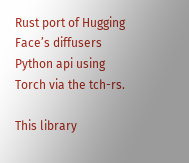Rust port of Hugging Face’s diffusers Python api using Torch via the tch-rs.

This library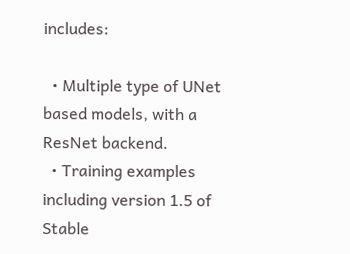includes:

  • Multiple type of UNet based models, with a ResNet backend.
  • Training examples including version 1.5 of Stable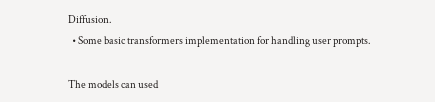Diffusion.
  • Some basic transformers implementation for handling user prompts.

The models can used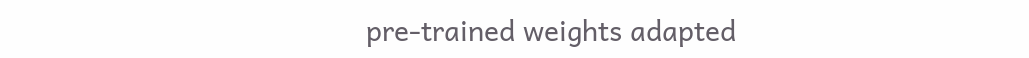pre-trained weights adapted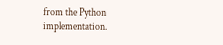from the Python implementation.